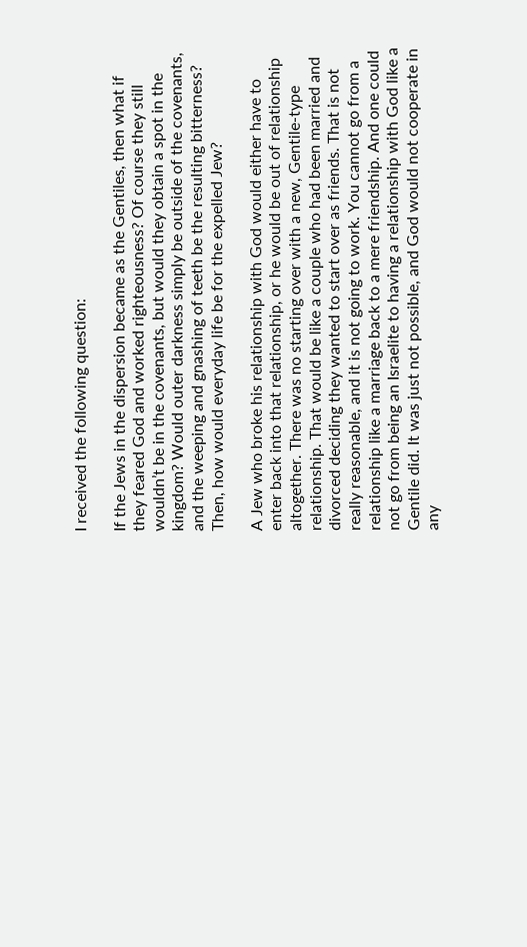I received the following question:

If the Jews in the dispersion became as the Gentiles, then what if they feared God and worked righteousness? Of course they still wouldn’t be in the covenants, but would they obtain a spot in the kingdom? Would outer darkness simply be outside of the covenants, and the weeping and gnashing of teeth be the resulting bitterness? Then, how would everyday life be for the expelled Jew?

A Jew who broke his relationship with God would either have to enter back into that relationship, or he would be out of relationship altogether. There was no starting over with a new, Gentile-type relationship. That would be like a couple who had been married and divorced deciding they wanted to start over as friends. That is not really reasonable, and it is not going to work. You cannot go from a relationship like a marriage back to a mere friendship. And one could not go from being an Israelite to having a relationship with God like a Gentile did. It was just not possible, and God would not cooperate in any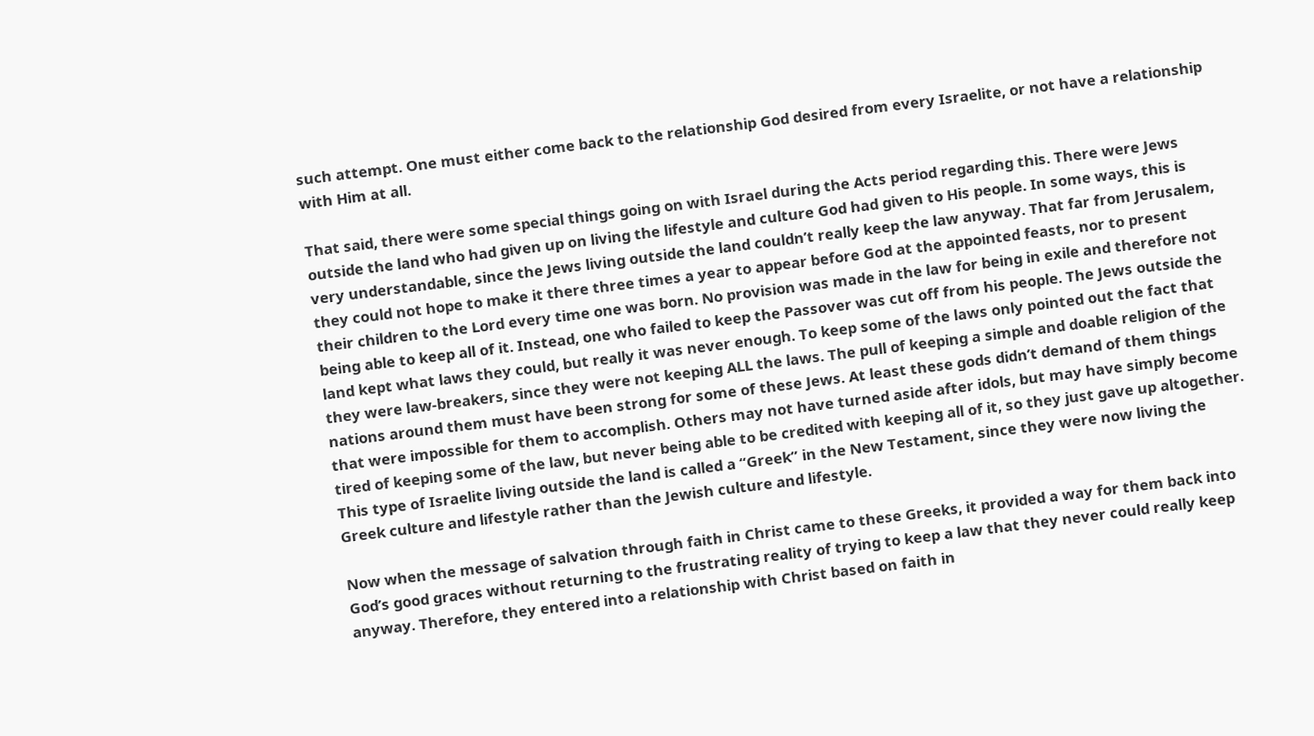such attempt. One must either come back to the relationship God desired from every Israelite, or not have a relationship with Him at all.

That said, there were some special things going on with Israel during the Acts period regarding this. There were Jews outside the land who had given up on living the lifestyle and culture God had given to His people. In some ways, this is very understandable, since the Jews living outside the land couldn’t really keep the law anyway. That far from Jerusalem, they could not hope to make it there three times a year to appear before God at the appointed feasts, nor to present their children to the Lord every time one was born. No provision was made in the law for being in exile and therefore not being able to keep all of it. Instead, one who failed to keep the Passover was cut off from his people. The Jews outside the land kept what laws they could, but really it was never enough. To keep some of the laws only pointed out the fact that they were law-breakers, since they were not keeping ALL the laws. The pull of keeping a simple and doable religion of the nations around them must have been strong for some of these Jews. At least these gods didn’t demand of them things that were impossible for them to accomplish. Others may not have turned aside after idols, but may have simply become tired of keeping some of the law, but never being able to be credited with keeping all of it, so they just gave up altogether. This type of Israelite living outside the land is called a “Greek” in the New Testament, since they were now living the Greek culture and lifestyle rather than the Jewish culture and lifestyle.

Now when the message of salvation through faith in Christ came to these Greeks, it provided a way for them back into God’s good graces without returning to the frustrating reality of trying to keep a law that they never could really keep anyway. Therefore, they entered into a relationship with Christ based on faith in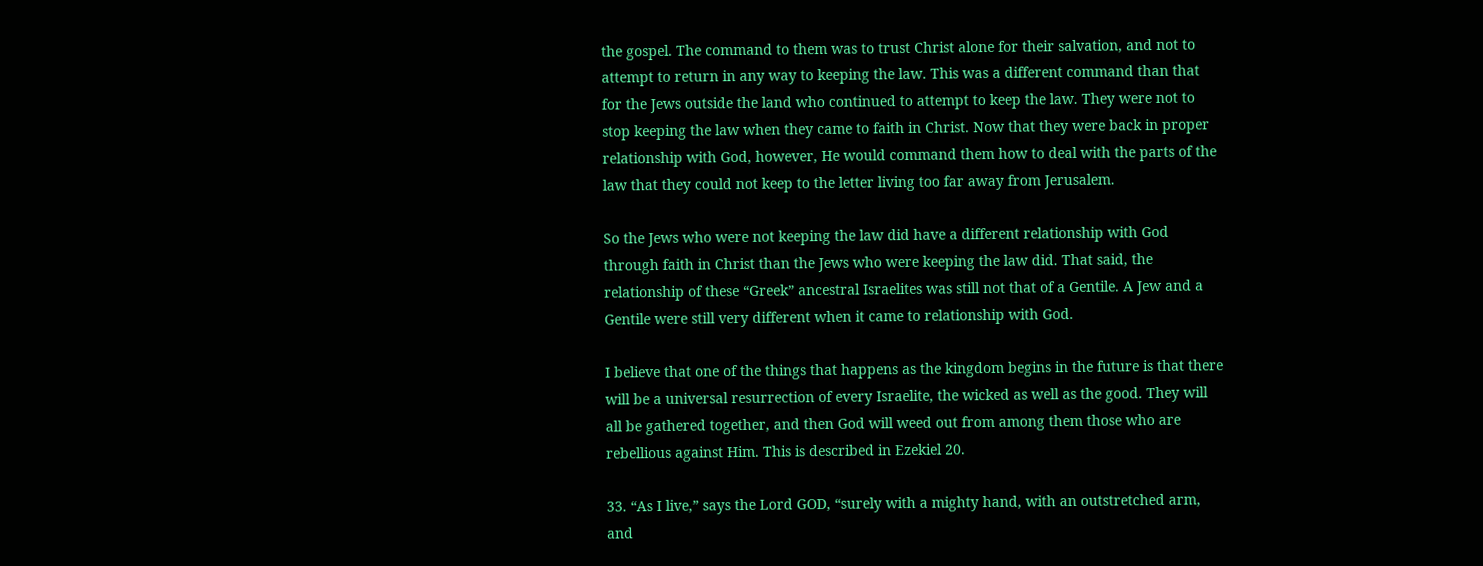the gospel. The command to them was to trust Christ alone for their salvation, and not to attempt to return in any way to keeping the law. This was a different command than that for the Jews outside the land who continued to attempt to keep the law. They were not to stop keeping the law when they came to faith in Christ. Now that they were back in proper relationship with God, however, He would command them how to deal with the parts of the law that they could not keep to the letter living too far away from Jerusalem.

So the Jews who were not keeping the law did have a different relationship with God through faith in Christ than the Jews who were keeping the law did. That said, the relationship of these “Greek” ancestral Israelites was still not that of a Gentile. A Jew and a Gentile were still very different when it came to relationship with God.

I believe that one of the things that happens as the kingdom begins in the future is that there will be a universal resurrection of every Israelite, the wicked as well as the good. They will all be gathered together, and then God will weed out from among them those who are rebellious against Him. This is described in Ezekiel 20.

33. “As I live,” says the Lord GOD, “surely with a mighty hand, with an outstretched arm, and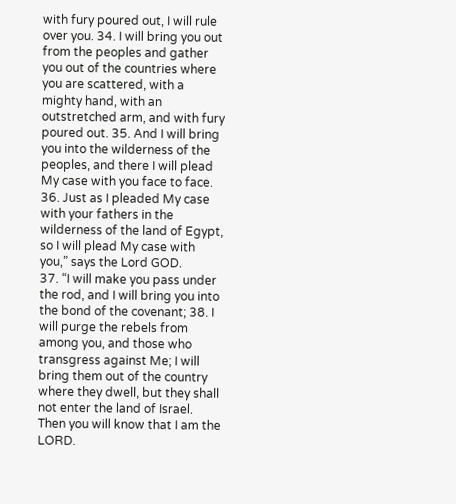with fury poured out, I will rule over you. 34. I will bring you out from the peoples and gather you out of the countries where you are scattered, with a mighty hand, with an outstretched arm, and with fury poured out. 35. And I will bring you into the wilderness of the peoples, and there I will plead My case with you face to face. 36. Just as I pleaded My case with your fathers in the wilderness of the land of Egypt, so I will plead My case with you,” says the Lord GOD.
37. “I will make you pass under the rod, and I will bring you into the bond of the covenant; 38. I will purge the rebels from among you, and those who transgress against Me; I will bring them out of the country where they dwell, but they shall not enter the land of Israel. Then you will know that I am the LORD.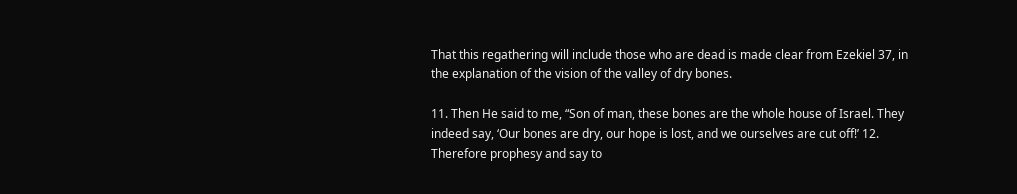That this regathering will include those who are dead is made clear from Ezekiel 37, in the explanation of the vision of the valley of dry bones.

11. Then He said to me, “Son of man, these bones are the whole house of Israel. They indeed say, ‘Our bones are dry, our hope is lost, and we ourselves are cut off!’ 12. Therefore prophesy and say to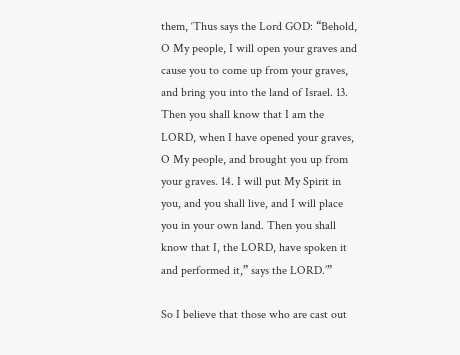them, ‘Thus says the Lord GOD: “Behold, O My people, I will open your graves and cause you to come up from your graves, and bring you into the land of Israel. 13. Then you shall know that I am the LORD, when I have opened your graves, O My people, and brought you up from your graves. 14. I will put My Spirit in you, and you shall live, and I will place you in your own land. Then you shall know that I, the LORD, have spoken it and performed it,” says the LORD.’”

So I believe that those who are cast out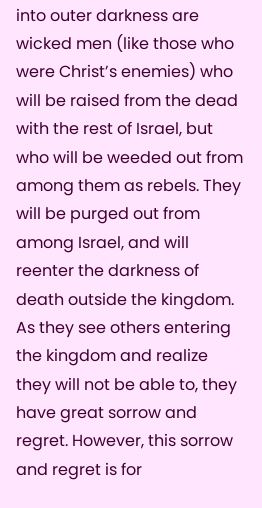into outer darkness are wicked men (like those who were Christ’s enemies) who will be raised from the dead with the rest of Israel, but who will be weeded out from among them as rebels. They will be purged out from among Israel, and will reenter the darkness of death outside the kingdom. As they see others entering the kingdom and realize they will not be able to, they have great sorrow and regret. However, this sorrow and regret is for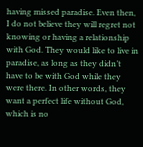having missed paradise. Even then, I do not believe they will regret not knowing or having a relationship with God. They would like to live in paradise, as long as they didn’t have to be with God while they were there. In other words, they want a perfect life without God, which is no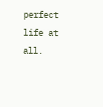perfect life at all.